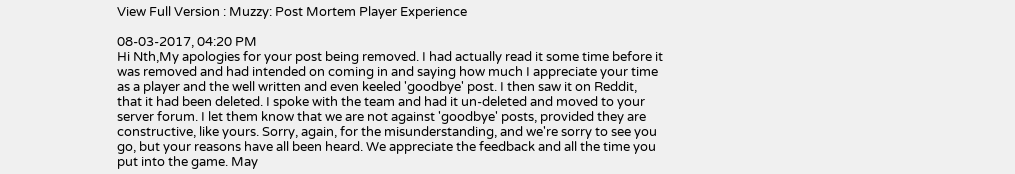View Full Version : Muzzy: Post Mortem Player Experience

08-03-2017, 04:20 PM
Hi Nth,My apologies for your post being removed. I had actually read it some time before it was removed and had intended on coming in and saying how much I appreciate your time as a player and the well written and even keeled 'goodbye' post. I then saw it on Reddit, that it had been deleted. I spoke with the team and had it un-deleted and moved to your server forum. I let them know that we are not against 'goodbye' posts, provided they are constructive, like yours. Sorry, again, for the misunderstanding, and we're sorry to see you go, but your reasons have all been heard. We appreciate the feedback and all the time you put into the game. May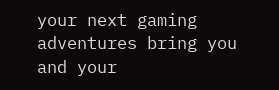your next gaming adventures bring you and your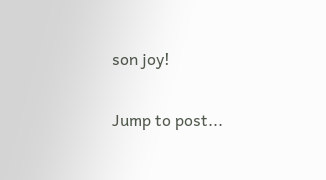son joy!

Jump to post...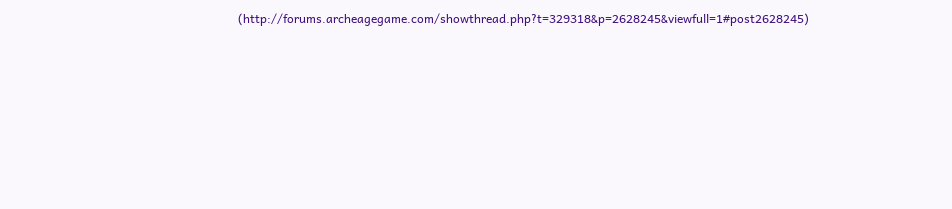(http://forums.archeagegame.com/showthread.php?t=329318&p=2628245&viewfull=1#post2628245)